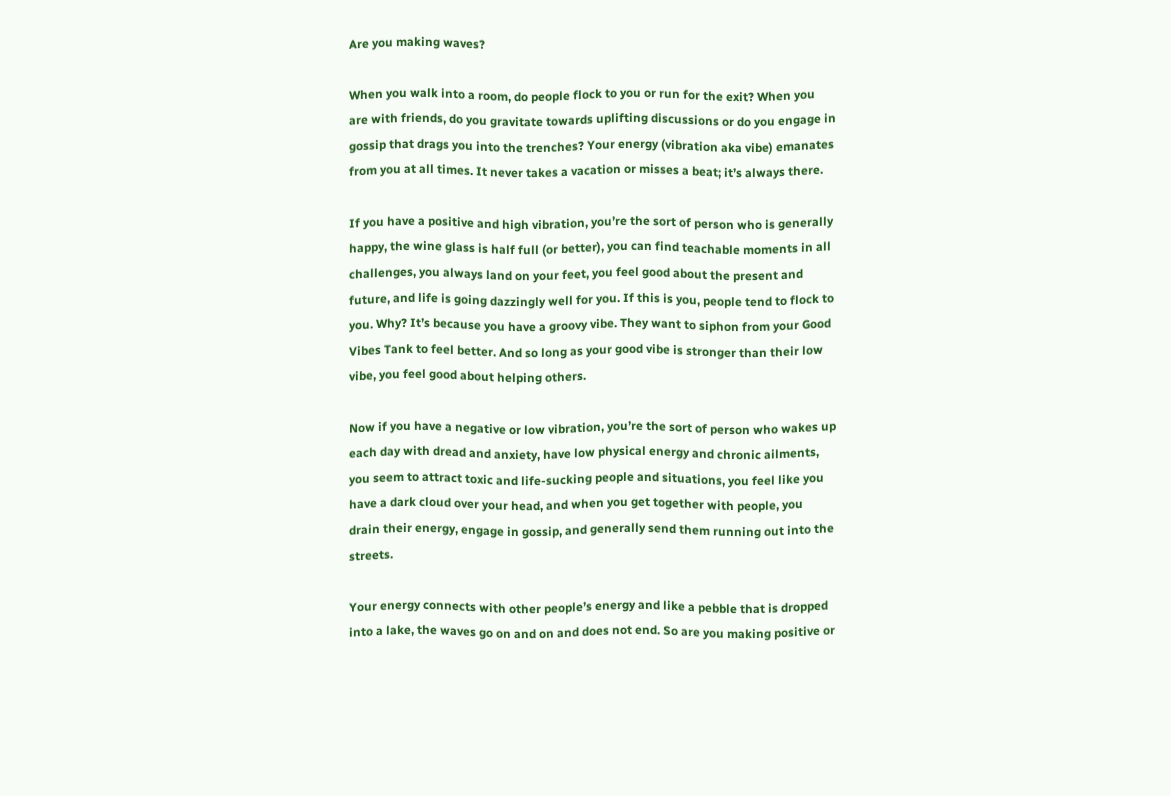Are you making waves?

When you walk into a room, do people flock to you or run for the exit? When you are with friends, do you gravitate towards uplifting discussions or do you engage in gossip that drags you into the trenches? Your energy (vibration aka vibe) emanates from you at all times. It never takes a vacation or misses a beat; it’s always there.

If you have a positive and high vibration, you’re the sort of person who is generally happy, the wine glass is half full (or better), you can find teachable moments in all challenges, you always land on your feet, you feel good about the present and future, and life is going dazzingly well for you. If this is you, people tend to flock to you. Why? It’s because you have a groovy vibe. They want to siphon from your Good Vibes Tank to feel better. And so long as your good vibe is stronger than their low vibe, you feel good about helping others.

Now if you have a negative or low vibration, you’re the sort of person who wakes up each day with dread and anxiety, have low physical energy and chronic ailments, you seem to attract toxic and life-sucking people and situations, you feel like you have a dark cloud over your head, and when you get together with people, you drain their energy, engage in gossip, and generally send them running out into the streets.

Your energy connects with other people’s energy and like a pebble that is dropped into a lake, the waves go on and on and does not end. So are you making positive or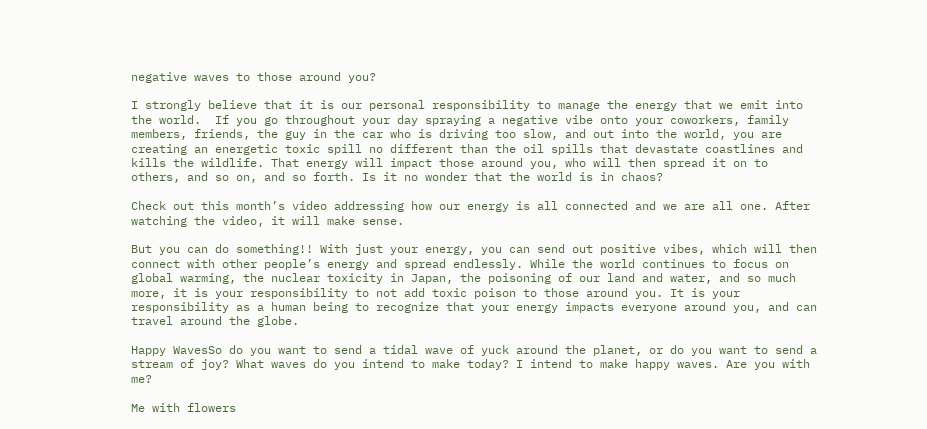negative waves to those around you?

I strongly believe that it is our personal responsibility to manage the energy that we emit into the world.  If you go throughout your day spraying a negative vibe onto your coworkers, family members, friends, the guy in the car who is driving too slow, and out into the world, you are creating an energetic toxic spill no different than the oil spills that devastate coastlines and kills the wildlife. That energy will impact those around you, who will then spread it on to others, and so on, and so forth. Is it no wonder that the world is in chaos?

Check out this month’s video addressing how our energy is all connected and we are all one. After watching the video, it will make sense.

But you can do something!! With just your energy, you can send out positive vibes, which will then connect with other people’s energy and spread endlessly. While the world continues to focus on global warming, the nuclear toxicity in Japan, the poisoning of our land and water, and so much more, it is your responsibility to not add toxic poison to those around you. It is your responsibility as a human being to recognize that your energy impacts everyone around you, and can travel around the globe.

Happy WavesSo do you want to send a tidal wave of yuck around the planet, or do you want to send a stream of joy? What waves do you intend to make today? I intend to make happy waves. Are you with me?

Me with flowers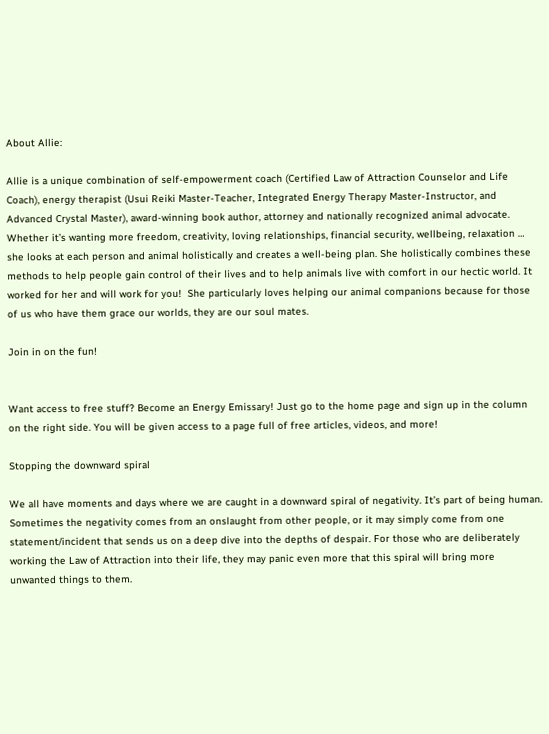About Allie:

Allie is a unique combination of self-empowerment coach (Certified Law of Attraction Counselor and Life Coach), energy therapist (Usui Reiki Master-Teacher, Integrated Energy Therapy Master-Instructor, and Advanced Crystal Master), award-winning book author, attorney and nationally recognized animal advocate. Whether it’s wanting more freedom, creativity, loving relationships, financial security, wellbeing, relaxation … she looks at each person and animal holistically and creates a well-being plan. She holistically combines these methods to help people gain control of their lives and to help animals live with comfort in our hectic world. It worked for her and will work for you!  She particularly loves helping our animal companions because for those of us who have them grace our worlds, they are our soul mates.

Join in on the fun!


Want access to free stuff? Become an Energy Emissary! Just go to the home page and sign up in the column on the right side. You will be given access to a page full of free articles, videos, and more!

Stopping the downward spiral

We all have moments and days where we are caught in a downward spiral of negativity. It’s part of being human. Sometimes the negativity comes from an onslaught from other people, or it may simply come from one statement/incident that sends us on a deep dive into the depths of despair. For those who are deliberately working the Law of Attraction into their life, they may panic even more that this spiral will bring more unwanted things to them.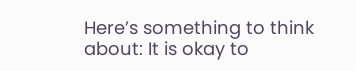Here’s something to think about: It is okay to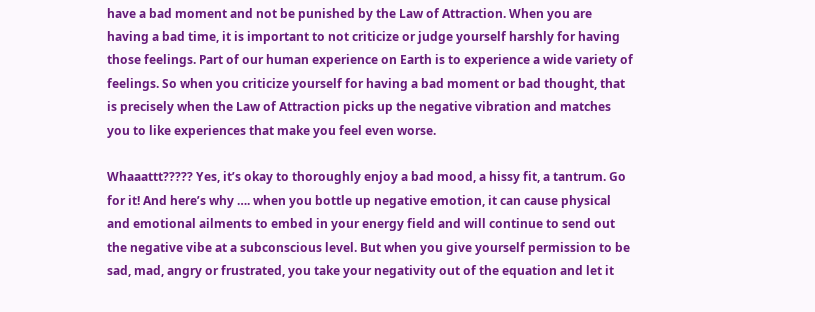have a bad moment and not be punished by the Law of Attraction. When you are having a bad time, it is important to not criticize or judge yourself harshly for having those feelings. Part of our human experience on Earth is to experience a wide variety of feelings. So when you criticize yourself for having a bad moment or bad thought, that is precisely when the Law of Attraction picks up the negative vibration and matches you to like experiences that make you feel even worse.

Whaaattt????? Yes, it’s okay to thoroughly enjoy a bad mood, a hissy fit, a tantrum. Go for it! And here’s why …. when you bottle up negative emotion, it can cause physical and emotional ailments to embed in your energy field and will continue to send out the negative vibe at a subconscious level. But when you give yourself permission to be sad, mad, angry or frustrated, you take your negativity out of the equation and let it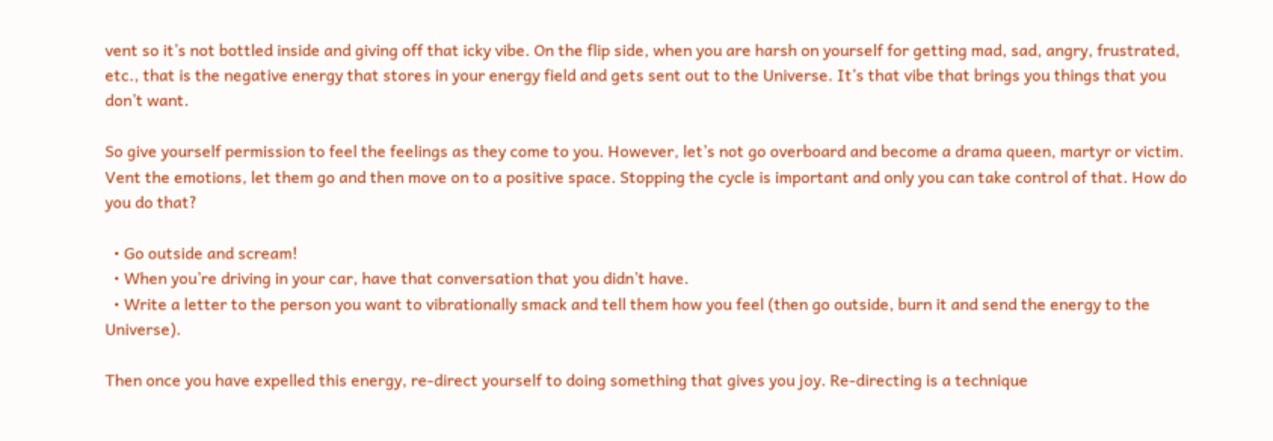vent so it’s not bottled inside and giving off that icky vibe. On the flip side, when you are harsh on yourself for getting mad, sad, angry, frustrated, etc., that is the negative energy that stores in your energy field and gets sent out to the Universe. It’s that vibe that brings you things that you don’t want.

So give yourself permission to feel the feelings as they come to you. However, let’s not go overboard and become a drama queen, martyr or victim. Vent the emotions, let them go and then move on to a positive space. Stopping the cycle is important and only you can take control of that. How do you do that?

  • Go outside and scream!
  • When you’re driving in your car, have that conversation that you didn’t have.
  • Write a letter to the person you want to vibrationally smack and tell them how you feel (then go outside, burn it and send the energy to the Universe).

Then once you have expelled this energy, re-direct yourself to doing something that gives you joy. Re-directing is a technique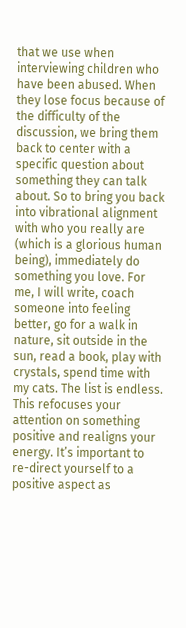that we use when interviewing children who have been abused. When they lose focus because of the difficulty of the discussion, we bring them back to center with a specific question about something they can talk about. So to bring you back into vibrational alignment with who you really are (which is a glorious human being), immediately do something you love. For me, I will write, coach someone into feeling better, go for a walk in nature, sit outside in the sun, read a book, play with crystals, spend time with my cats. The list is endless. This refocuses your attention on something positive and realigns your energy. It’s important to re-direct yourself to a positive aspect as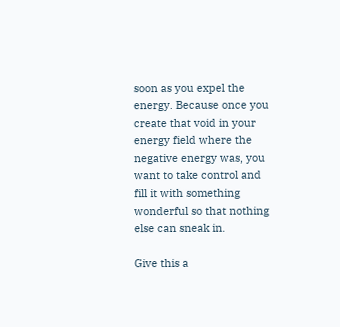soon as you expel the energy. Because once you create that void in your energy field where the negative energy was, you want to take control and fill it with something wonderful so that nothing else can sneak in.

Give this a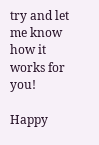try and let me know how it works for you!

Happy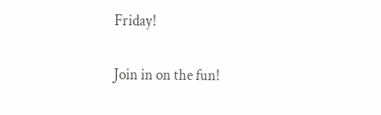Friday!


Join in on the fun!